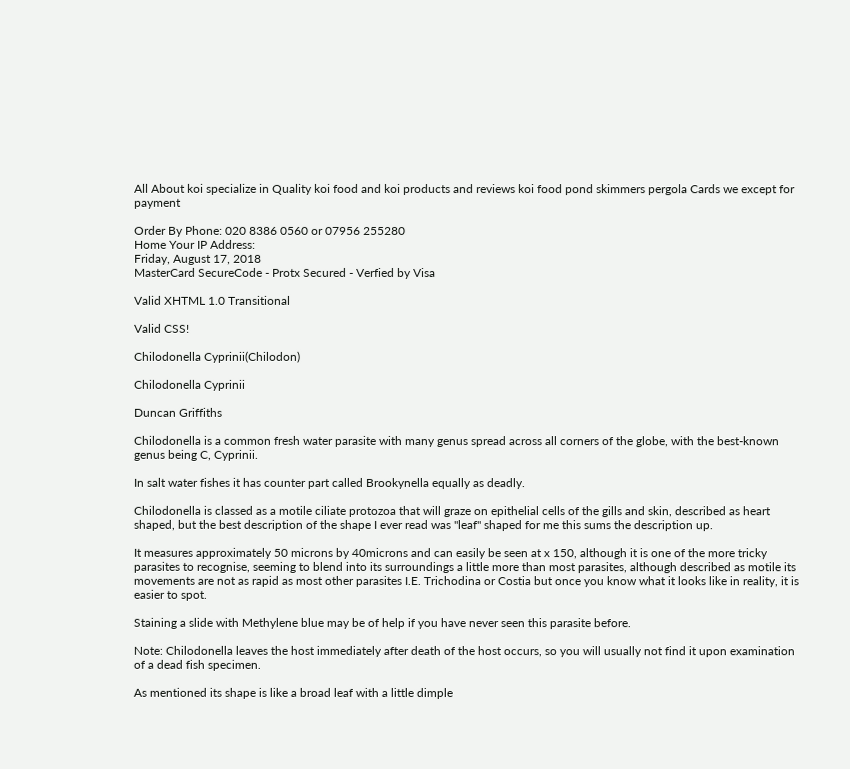All About koi specialize in Quality koi food and koi products and reviews koi food pond skimmers pergola Cards we except for payment

Order By Phone: 020 8386 0560 or 07956 255280
Home Your IP Address:
Friday, August 17, 2018
MasterCard SecureCode - Protx Secured - Verfied by Visa

Valid XHTML 1.0 Transitional

Valid CSS!

Chilodonella Cyprinii(Chilodon)

Chilodonella Cyprinii

Duncan Griffiths

Chilodonella is a common fresh water parasite with many genus spread across all corners of the globe, with the best-known genus being C, Cyprinii.

In salt water fishes it has counter part called Brookynella equally as deadly.

Chilodonella is classed as a motile ciliate protozoa that will graze on epithelial cells of the gills and skin, described as heart shaped, but the best description of the shape I ever read was "leaf" shaped for me this sums the description up.

It measures approximately 50 microns by 40microns and can easily be seen at x 150, although it is one of the more tricky parasites to recognise, seeming to blend into its surroundings a little more than most parasites, although described as motile its movements are not as rapid as most other parasites I.E. Trichodina or Costia but once you know what it looks like in reality, it is easier to spot.

Staining a slide with Methylene blue may be of help if you have never seen this parasite before.

Note: Chilodonella leaves the host immediately after death of the host occurs, so you will usually not find it upon examination of a dead fish specimen.

As mentioned its shape is like a broad leaf with a little dimple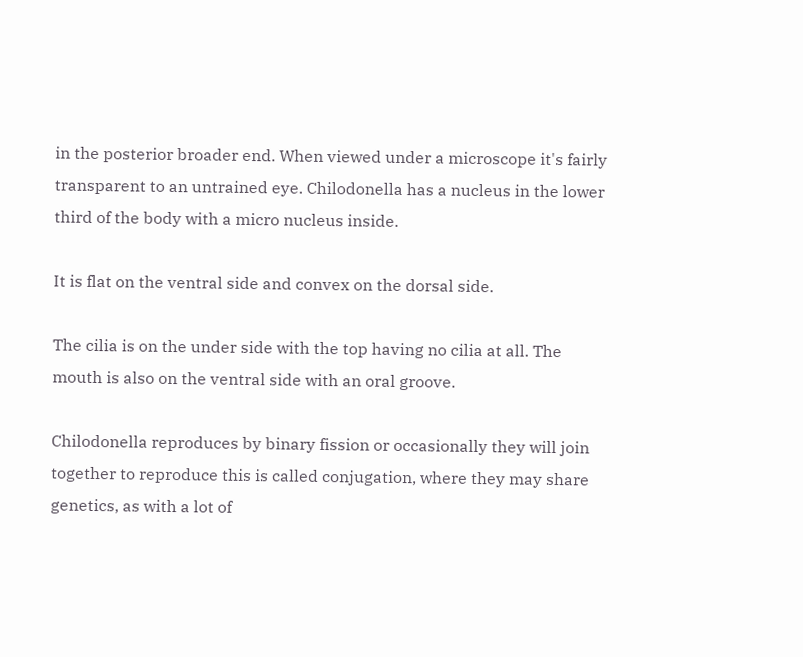in the posterior broader end. When viewed under a microscope it's fairly transparent to an untrained eye. Chilodonella has a nucleus in the lower third of the body with a micro nucleus inside.

It is flat on the ventral side and convex on the dorsal side.

The cilia is on the under side with the top having no cilia at all. The mouth is also on the ventral side with an oral groove.

Chilodonella reproduces by binary fission or occasionally they will join together to reproduce this is called conjugation, where they may share genetics, as with a lot of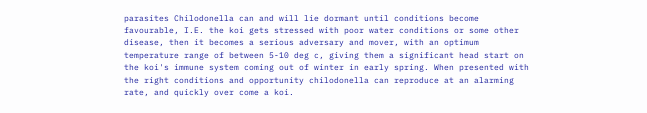parasites Chilodonella can and will lie dormant until conditions become favourable, I.E. the koi gets stressed with poor water conditions or some other disease, then it becomes a serious adversary and mover, with an optimum temperature range of between 5-10 deg c, giving them a significant head start on the koi's immune system coming out of winter in early spring. When presented with the right conditions and opportunity chilodonella can reproduce at an alarming rate, and quickly over come a koi.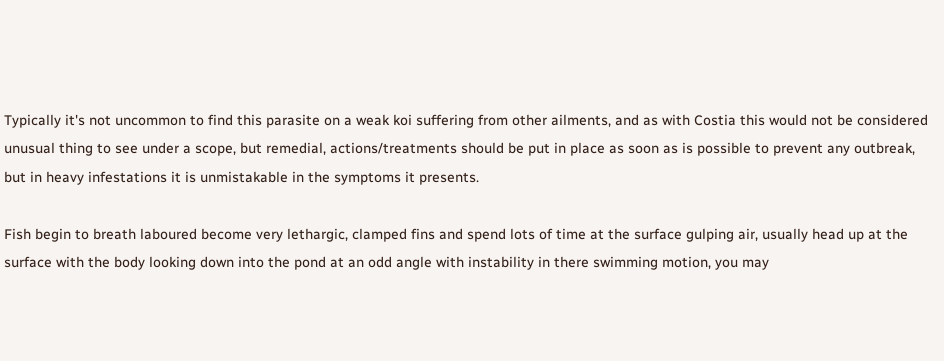Typically it's not uncommon to find this parasite on a weak koi suffering from other ailments, and as with Costia this would not be considered unusual thing to see under a scope, but remedial, actions/treatments should be put in place as soon as is possible to prevent any outbreak, but in heavy infestations it is unmistakable in the symptoms it presents.

Fish begin to breath laboured become very lethargic, clamped fins and spend lots of time at the surface gulping air, usually head up at the surface with the body looking down into the pond at an odd angle with instability in there swimming motion, you may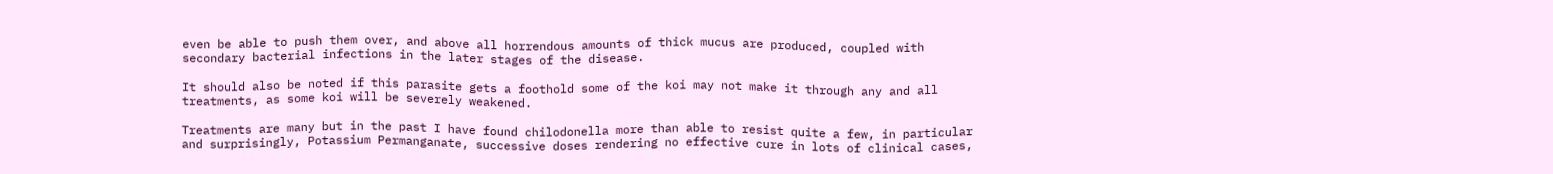even be able to push them over, and above all horrendous amounts of thick mucus are produced, coupled with secondary bacterial infections in the later stages of the disease.

It should also be noted if this parasite gets a foothold some of the koi may not make it through any and all treatments, as some koi will be severely weakened.

Treatments are many but in the past I have found chilodonella more than able to resist quite a few, in particular and surprisingly, Potassium Permanganate, successive doses rendering no effective cure in lots of clinical cases,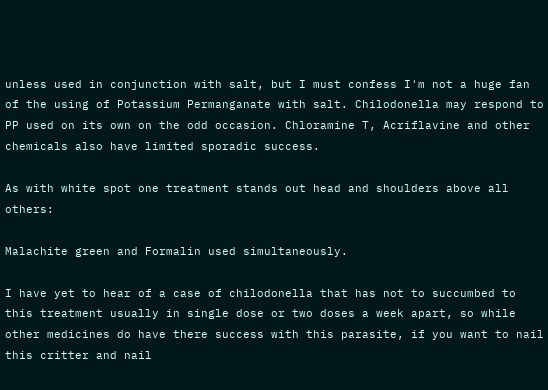unless used in conjunction with salt, but I must confess I'm not a huge fan of the using of Potassium Permanganate with salt. Chilodonella may respond to PP used on its own on the odd occasion. Chloramine T, Acriflavine and other chemicals also have limited sporadic success.

As with white spot one treatment stands out head and shoulders above all others:

Malachite green and Formalin used simultaneously.

I have yet to hear of a case of chilodonella that has not to succumbed to this treatment usually in single dose or two doses a week apart, so while other medicines do have there success with this parasite, if you want to nail this critter and nail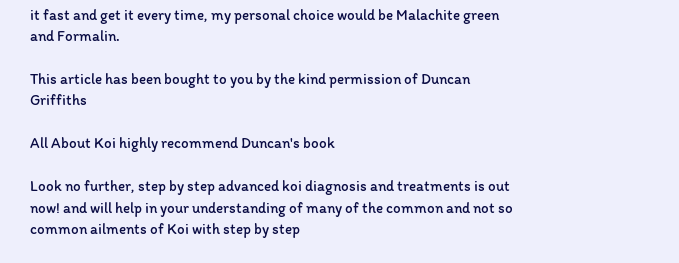it fast and get it every time, my personal choice would be Malachite green and Formalin.

This article has been bought to you by the kind permission of Duncan Griffiths

All About Koi highly recommend Duncan's book

Look no further, step by step advanced koi diagnosis and treatments is out now! and will help in your understanding of many of the common and not so common ailments of Koi with step by step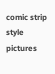comic strip style pictures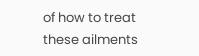of how to treat these ailments